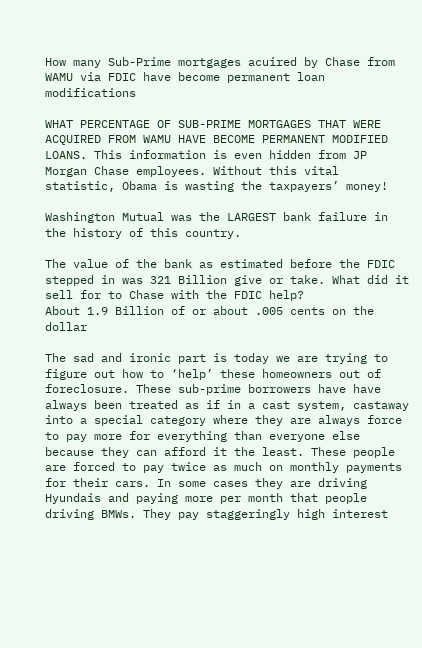How many Sub-Prime mortgages acuired by Chase from WAMU via FDIC have become permanent loan modifications

WHAT PERCENTAGE OF SUB-PRIME MORTGAGES THAT WERE ACQUIRED FROM WAMU HAVE BECOME PERMANENT MODIFIED LOANS. This information is even hidden from JP Morgan Chase employees. Without this vital statistic, Obama is wasting the taxpayers’ money!

Washington Mutual was the LARGEST bank failure in the history of this country.

The value of the bank as estimated before the FDIC stepped in was 321 Billion give or take. What did it sell for to Chase with the FDIC help?
About 1.9 Billion of or about .005 cents on the dollar

The sad and ironic part is today we are trying to figure out how to ‘help’ these homeowners out of foreclosure. These sub-prime borrowers have have always been treated as if in a cast system, castaway into a special category where they are always force to pay more for everything than everyone else because they can afford it the least. These people are forced to pay twice as much on monthly payments for their cars. In some cases they are driving Hyundais and paying more per month that people driving BMWs. They pay staggeringly high interest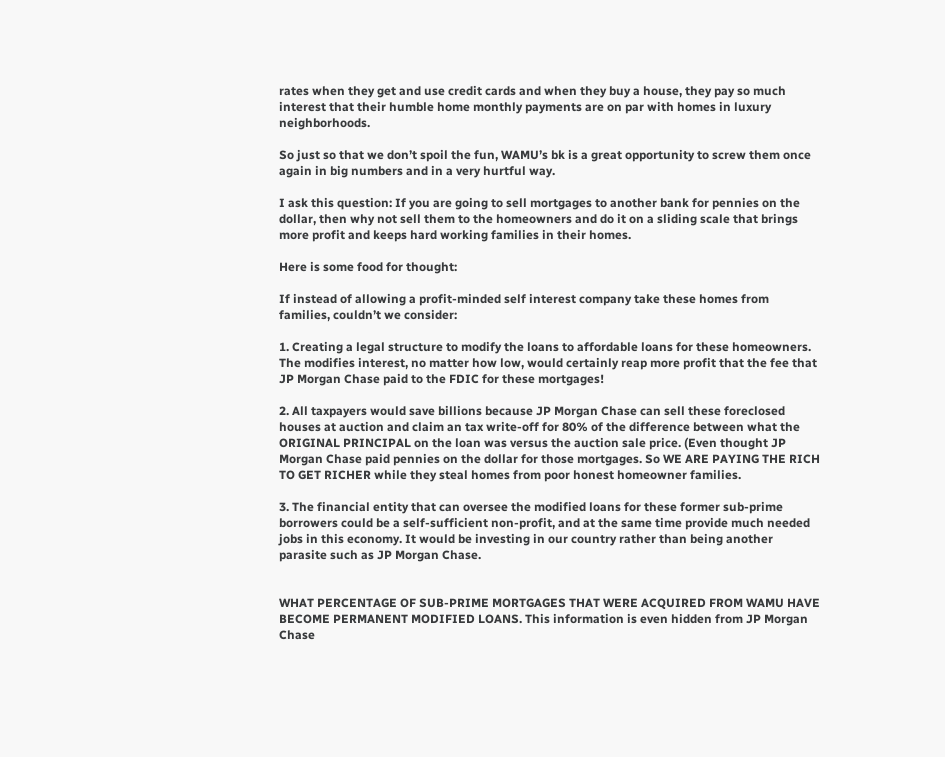rates when they get and use credit cards and when they buy a house, they pay so much interest that their humble home monthly payments are on par with homes in luxury neighborhoods.

So just so that we don’t spoil the fun, WAMU’s bk is a great opportunity to screw them once again in big numbers and in a very hurtful way.

I ask this question: If you are going to sell mortgages to another bank for pennies on the dollar, then why not sell them to the homeowners and do it on a sliding scale that brings more profit and keeps hard working families in their homes.

Here is some food for thought:

If instead of allowing a profit-minded self interest company take these homes from families, couldn’t we consider:

1. Creating a legal structure to modify the loans to affordable loans for these homeowners. The modifies interest, no matter how low, would certainly reap more profit that the fee that JP Morgan Chase paid to the FDIC for these mortgages!

2. All taxpayers would save billions because JP Morgan Chase can sell these foreclosed houses at auction and claim an tax write-off for 80% of the difference between what the ORIGINAL PRINCIPAL on the loan was versus the auction sale price. (Even thought JP Morgan Chase paid pennies on the dollar for those mortgages. So WE ARE PAYING THE RICH TO GET RICHER while they steal homes from poor honest homeowner families.

3. The financial entity that can oversee the modified loans for these former sub-prime borrowers could be a self-sufficient non-profit, and at the same time provide much needed jobs in this economy. It would be investing in our country rather than being another parasite such as JP Morgan Chase.


WHAT PERCENTAGE OF SUB-PRIME MORTGAGES THAT WERE ACQUIRED FROM WAMU HAVE BECOME PERMANENT MODIFIED LOANS. This information is even hidden from JP Morgan Chase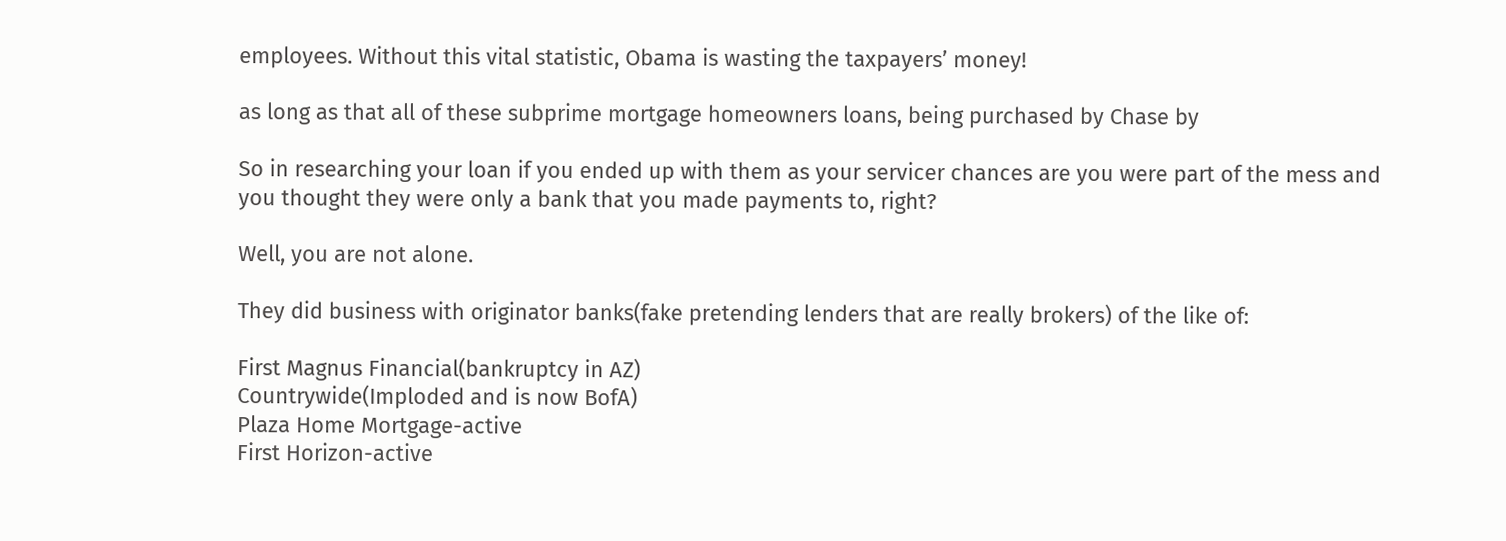employees. Without this vital statistic, Obama is wasting the taxpayers’ money!

as long as that all of these subprime mortgage homeowners loans, being purchased by Chase by

So in researching your loan if you ended up with them as your servicer chances are you were part of the mess and you thought they were only a bank that you made payments to, right?

Well, you are not alone.

They did business with originator banks(fake pretending lenders that are really brokers) of the like of:

First Magnus Financial(bankruptcy in AZ)
Countrywide(Imploded and is now BofA)
Plaza Home Mortgage-active
First Horizon-active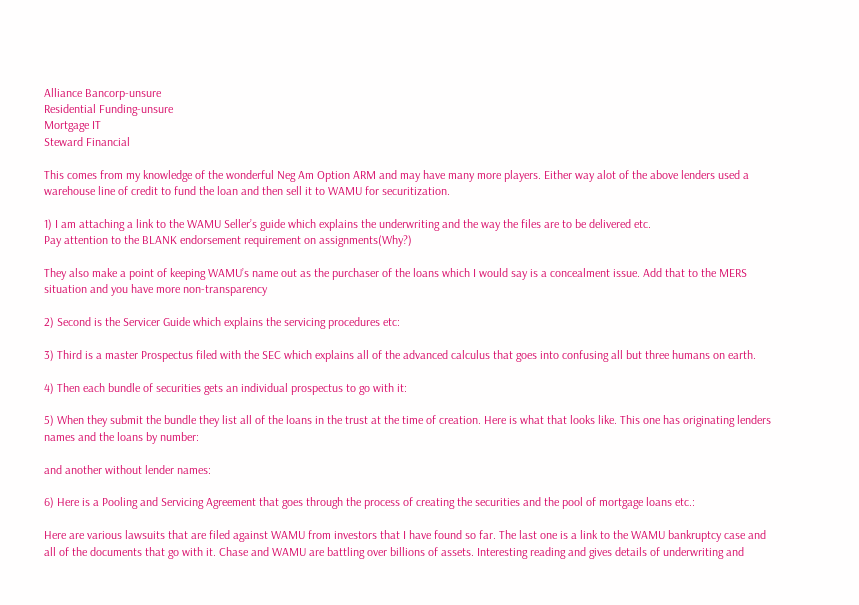Alliance Bancorp-unsure
Residential Funding-unsure
Mortgage IT
Steward Financial

This comes from my knowledge of the wonderful Neg Am Option ARM and may have many more players. Either way alot of the above lenders used a warehouse line of credit to fund the loan and then sell it to WAMU for securitization.

1) I am attaching a link to the WAMU Seller’s guide which explains the underwriting and the way the files are to be delivered etc.
Pay attention to the BLANK endorsement requirement on assignments(Why?)

They also make a point of keeping WAMU’s name out as the purchaser of the loans which I would say is a concealment issue. Add that to the MERS situation and you have more non-transparency

2) Second is the Servicer Guide which explains the servicing procedures etc:

3) Third is a master Prospectus filed with the SEC which explains all of the advanced calculus that goes into confusing all but three humans on earth.

4) Then each bundle of securities gets an individual prospectus to go with it:

5) When they submit the bundle they list all of the loans in the trust at the time of creation. Here is what that looks like. This one has originating lenders names and the loans by number:

and another without lender names:

6) Here is a Pooling and Servicing Agreement that goes through the process of creating the securities and the pool of mortgage loans etc.:

Here are various lawsuits that are filed against WAMU from investors that I have found so far. The last one is a link to the WAMU bankruptcy case and all of the documents that go with it. Chase and WAMU are battling over billions of assets. Interesting reading and gives details of underwriting and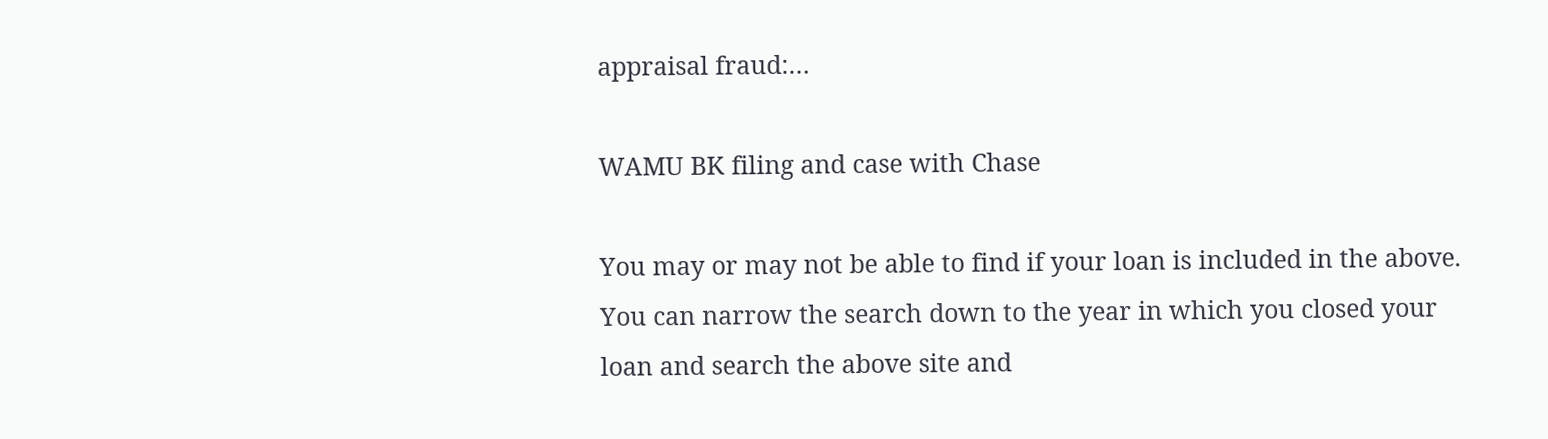appraisal fraud:…

WAMU BK filing and case with Chase

You may or may not be able to find if your loan is included in the above. You can narrow the search down to the year in which you closed your loan and search the above site and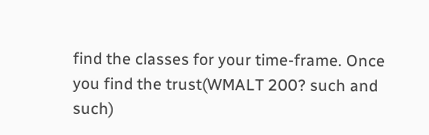find the classes for your time-frame. Once you find the trust(WMALT 200? such and such)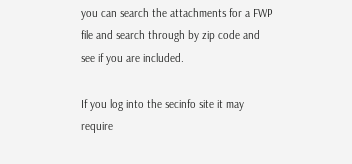you can search the attachments for a FWP file and search through by zip code and see if you are included.

If you log into the secinfo site it may require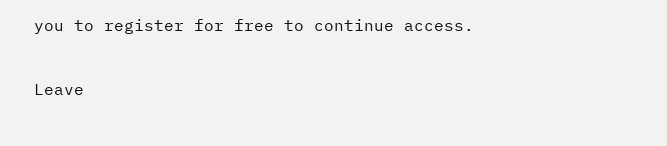you to register for free to continue access.

Leave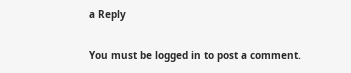a Reply

You must be logged in to post a comment.